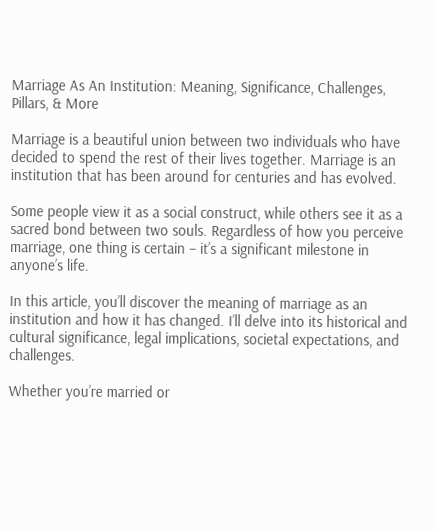Marriage As An Institution: Meaning, Significance, Challenges, Pillars, & More

Marriage is a beautiful union between two individuals who have decided to spend the rest of their lives together. Marriage is an institution that has been around for centuries and has evolved.

Some people view it as a social construct, while others see it as a sacred bond between two souls. Regardless of how you perceive marriage, one thing is certain – it’s a significant milestone in anyone’s life.

In this article, you’ll discover the meaning of marriage as an institution and how it has changed. I’ll delve into its historical and cultural significance, legal implications, societal expectations, and challenges.

Whether you’re married or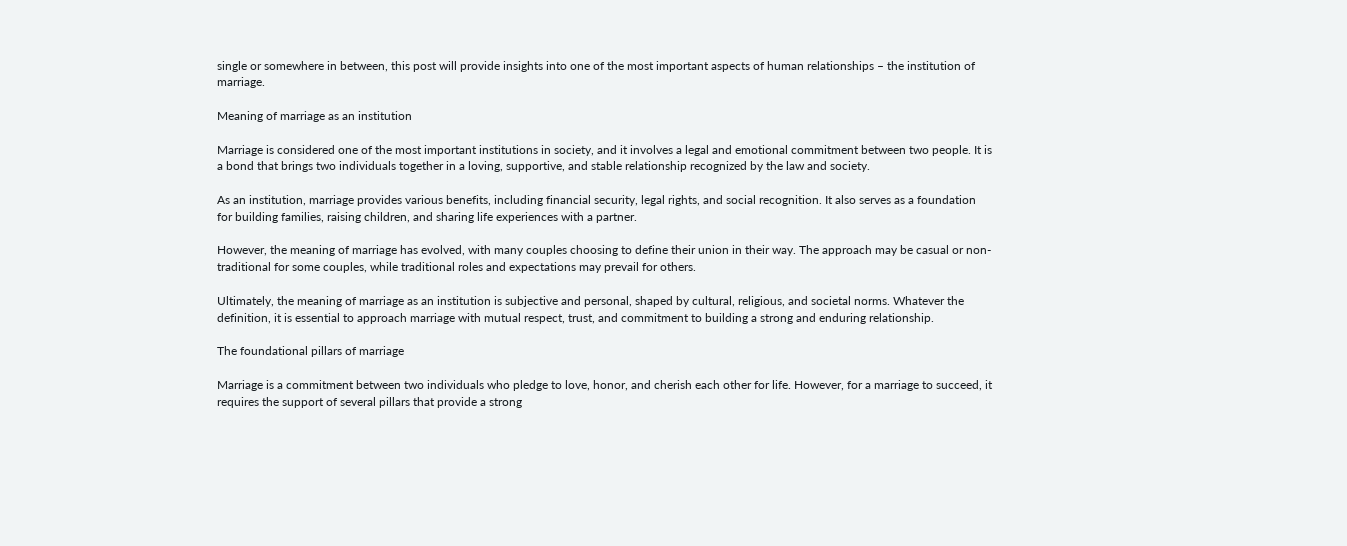single or somewhere in between, this post will provide insights into one of the most important aspects of human relationships – the institution of marriage.

Meaning of marriage as an institution

Marriage is considered one of the most important institutions in society, and it involves a legal and emotional commitment between two people. It is a bond that brings two individuals together in a loving, supportive, and stable relationship recognized by the law and society.

As an institution, marriage provides various benefits, including financial security, legal rights, and social recognition. It also serves as a foundation for building families, raising children, and sharing life experiences with a partner.

However, the meaning of marriage has evolved, with many couples choosing to define their union in their way. The approach may be casual or non-traditional for some couples, while traditional roles and expectations may prevail for others.

Ultimately, the meaning of marriage as an institution is subjective and personal, shaped by cultural, religious, and societal norms. Whatever the definition, it is essential to approach marriage with mutual respect, trust, and commitment to building a strong and enduring relationship.

The foundational pillars of marriage

Marriage is a commitment between two individuals who pledge to love, honor, and cherish each other for life. However, for a marriage to succeed, it requires the support of several pillars that provide a strong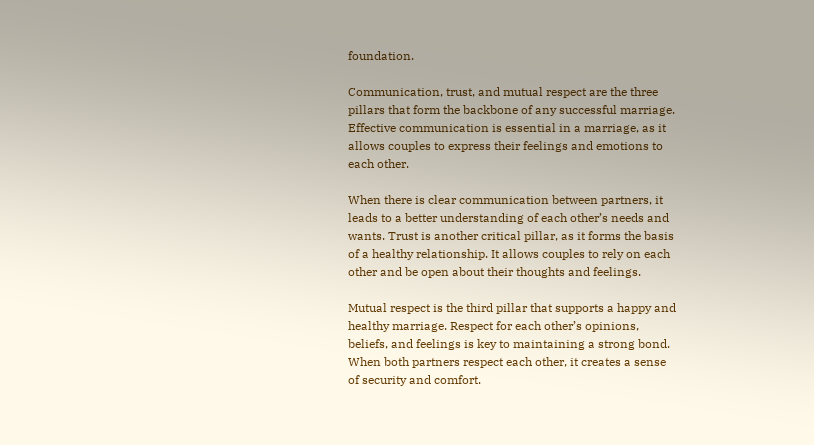foundation.

Communication, trust, and mutual respect are the three pillars that form the backbone of any successful marriage. Effective communication is essential in a marriage, as it allows couples to express their feelings and emotions to each other.

When there is clear communication between partners, it leads to a better understanding of each other’s needs and wants. Trust is another critical pillar, as it forms the basis of a healthy relationship. It allows couples to rely on each other and be open about their thoughts and feelings.

Mutual respect is the third pillar that supports a happy and healthy marriage. Respect for each other’s opinions, beliefs, and feelings is key to maintaining a strong bond. When both partners respect each other, it creates a sense of security and comfort.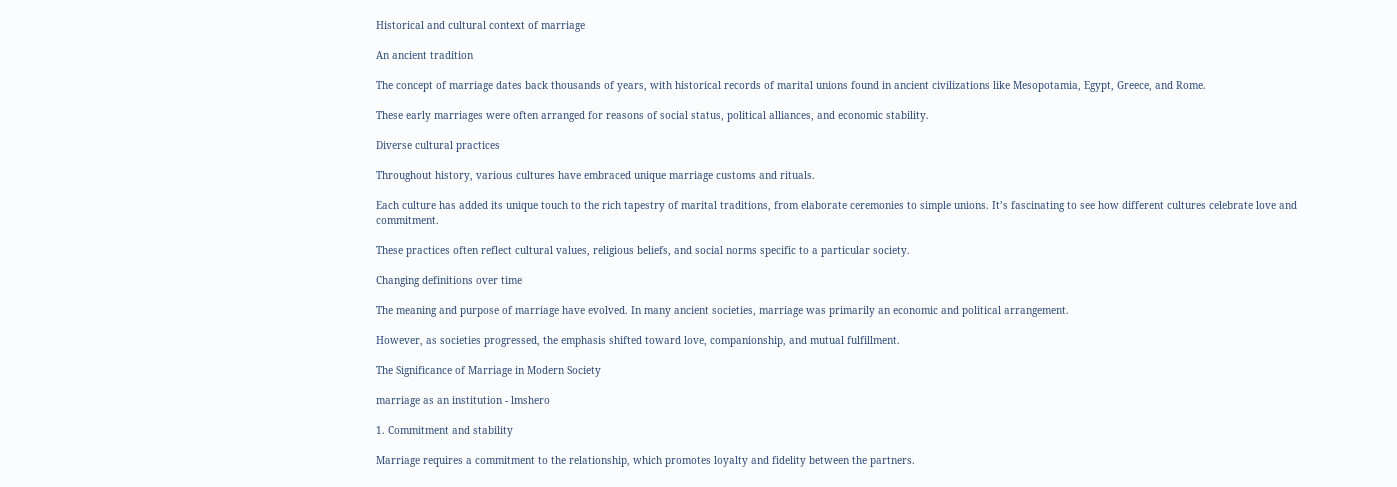Historical and cultural context of marriage

An ancient tradition

The concept of marriage dates back thousands of years, with historical records of marital unions found in ancient civilizations like Mesopotamia, Egypt, Greece, and Rome.

These early marriages were often arranged for reasons of social status, political alliances, and economic stability.

Diverse cultural practices

Throughout history, various cultures have embraced unique marriage customs and rituals.

Each culture has added its unique touch to the rich tapestry of marital traditions, from elaborate ceremonies to simple unions. It’s fascinating to see how different cultures celebrate love and commitment.

These practices often reflect cultural values, religious beliefs, and social norms specific to a particular society.

Changing definitions over time

The meaning and purpose of marriage have evolved. In many ancient societies, marriage was primarily an economic and political arrangement.

However, as societies progressed, the emphasis shifted toward love, companionship, and mutual fulfillment.

The Significance of Marriage in Modern Society

marriage as an institution - lmshero

1. Commitment and stability

Marriage requires a commitment to the relationship, which promotes loyalty and fidelity between the partners.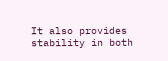It also provides stability in both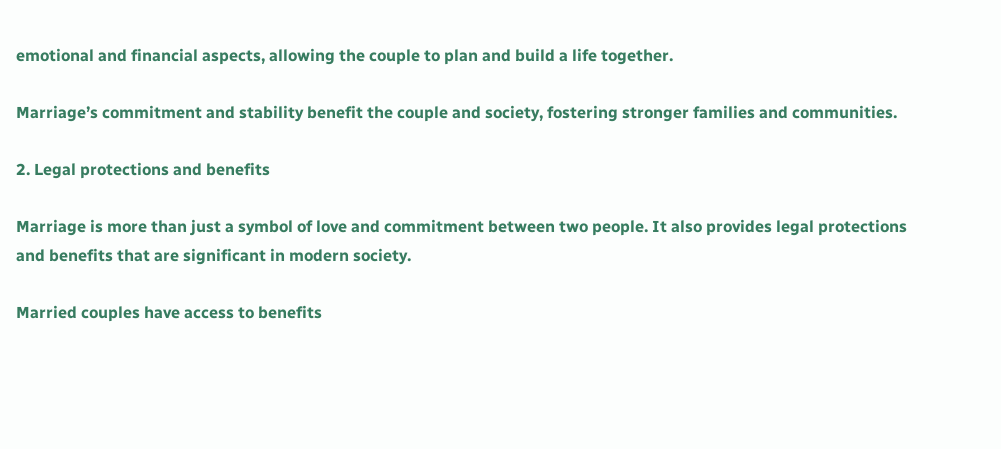emotional and financial aspects, allowing the couple to plan and build a life together.

Marriage’s commitment and stability benefit the couple and society, fostering stronger families and communities.

2. Legal protections and benefits

Marriage is more than just a symbol of love and commitment between two people. It also provides legal protections and benefits that are significant in modern society.

Married couples have access to benefits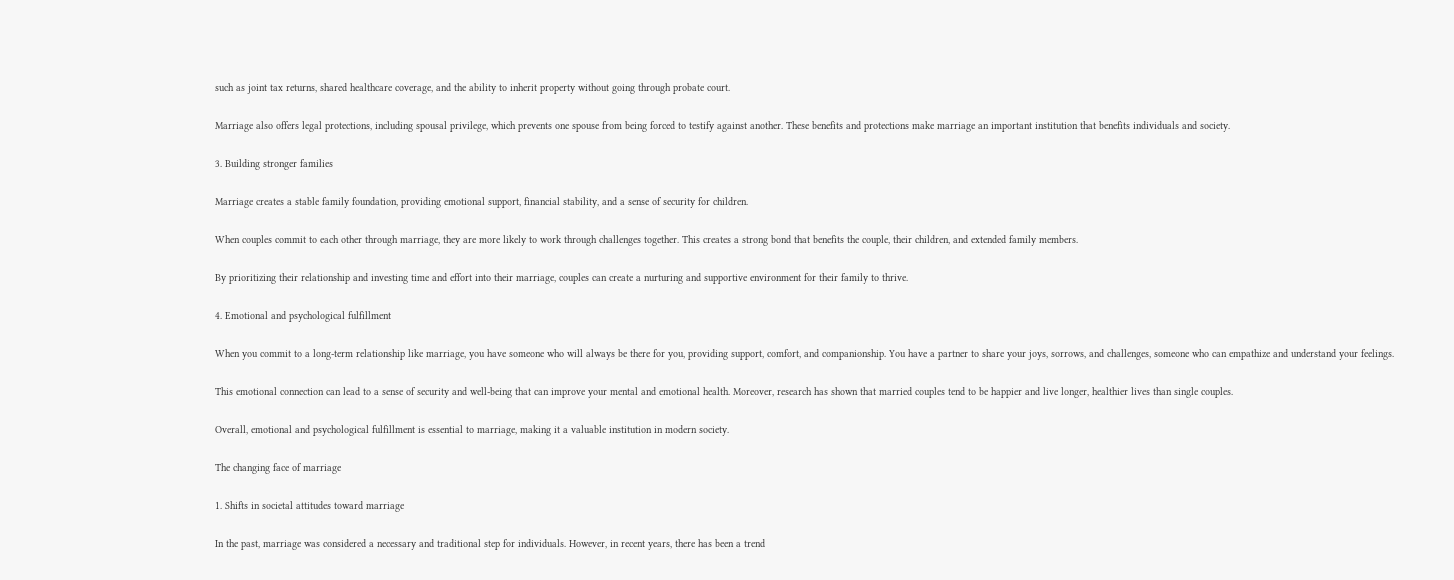such as joint tax returns, shared healthcare coverage, and the ability to inherit property without going through probate court.

Marriage also offers legal protections, including spousal privilege, which prevents one spouse from being forced to testify against another. These benefits and protections make marriage an important institution that benefits individuals and society.

3. Building stronger families

Marriage creates a stable family foundation, providing emotional support, financial stability, and a sense of security for children.

When couples commit to each other through marriage, they are more likely to work through challenges together. This creates a strong bond that benefits the couple, their children, and extended family members.

By prioritizing their relationship and investing time and effort into their marriage, couples can create a nurturing and supportive environment for their family to thrive.

4. Emotional and psychological fulfillment

When you commit to a long-term relationship like marriage, you have someone who will always be there for you, providing support, comfort, and companionship. You have a partner to share your joys, sorrows, and challenges, someone who can empathize and understand your feelings.

This emotional connection can lead to a sense of security and well-being that can improve your mental and emotional health. Moreover, research has shown that married couples tend to be happier and live longer, healthier lives than single couples.

Overall, emotional and psychological fulfillment is essential to marriage, making it a valuable institution in modern society.

The changing face of marriage

1. Shifts in societal attitudes toward marriage

In the past, marriage was considered a necessary and traditional step for individuals. However, in recent years, there has been a trend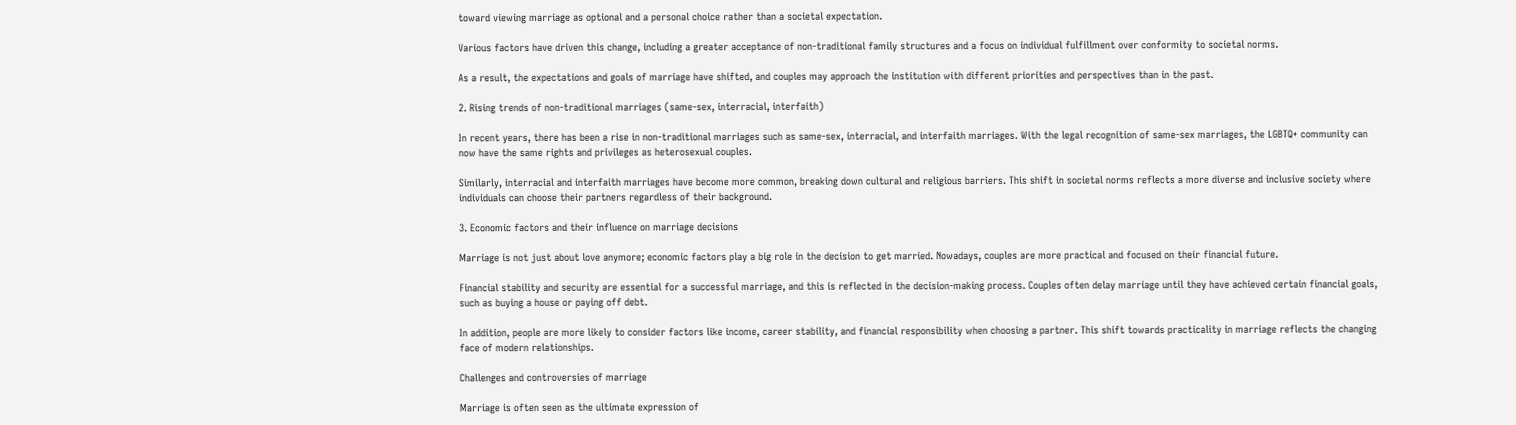toward viewing marriage as optional and a personal choice rather than a societal expectation.

Various factors have driven this change, including a greater acceptance of non-traditional family structures and a focus on individual fulfillment over conformity to societal norms.

As a result, the expectations and goals of marriage have shifted, and couples may approach the institution with different priorities and perspectives than in the past.

2. Rising trends of non-traditional marriages (same-sex, interracial, interfaith)

In recent years, there has been a rise in non-traditional marriages such as same-sex, interracial, and interfaith marriages. With the legal recognition of same-sex marriages, the LGBTQ+ community can now have the same rights and privileges as heterosexual couples.

Similarly, interracial and interfaith marriages have become more common, breaking down cultural and religious barriers. This shift in societal norms reflects a more diverse and inclusive society where individuals can choose their partners regardless of their background.

3. Economic factors and their influence on marriage decisions

Marriage is not just about love anymore; economic factors play a big role in the decision to get married. Nowadays, couples are more practical and focused on their financial future.

Financial stability and security are essential for a successful marriage, and this is reflected in the decision-making process. Couples often delay marriage until they have achieved certain financial goals, such as buying a house or paying off debt.

In addition, people are more likely to consider factors like income, career stability, and financial responsibility when choosing a partner. This shift towards practicality in marriage reflects the changing face of modern relationships.

Challenges and controversies of marriage

Marriage is often seen as the ultimate expression of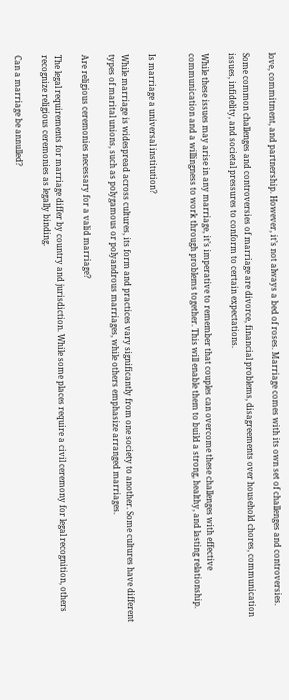love, commitment, and partnership. However, it’s not always a bed of roses. Marriage comes with its own set of challenges and controversies.

Some common challenges and controversies of marriage are divorce, financial problems, disagreements over household chores, communication issues, infidelity, and societal pressures to conform to certain expectations.

While these issues may arise in any marriage, it’s imperative to remember that couples can overcome these challenges with effective communication and a willingness to work through problems together. This will enable them to build a strong, healthy, and lasting relationship.


Is marriage a universal institution?

While marriage is widespread across cultures, its form and practices vary significantly from one society to another. Some cultures have different types of marital unions, such as polygamous or polyandrous marriages, while others emphasize arranged marriages.

Are religious ceremonies necessary for a valid marriage?

The legal requirements for marriage differ by country and jurisdiction. While some places require a civil ceremony for legal recognition, others recognize religious ceremonies as legally binding.

Can a marriage be annulled?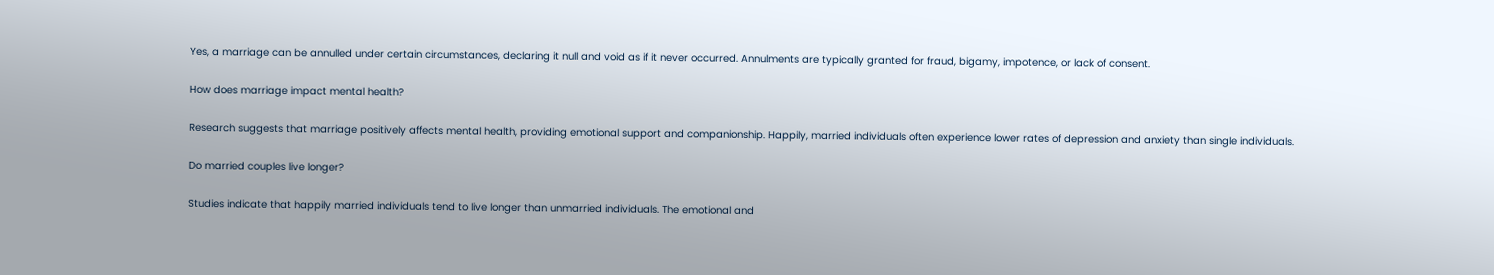Yes, a marriage can be annulled under certain circumstances, declaring it null and void as if it never occurred. Annulments are typically granted for fraud, bigamy, impotence, or lack of consent.

How does marriage impact mental health?

Research suggests that marriage positively affects mental health, providing emotional support and companionship. Happily, married individuals often experience lower rates of depression and anxiety than single individuals.

Do married couples live longer?

Studies indicate that happily married individuals tend to live longer than unmarried individuals. The emotional and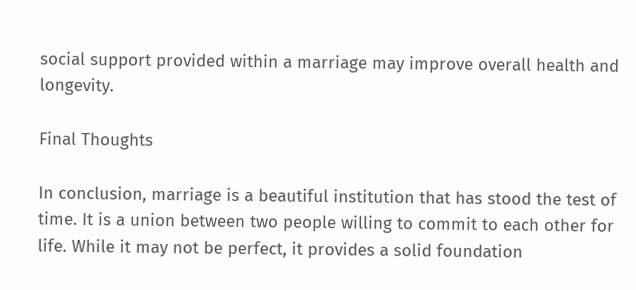social support provided within a marriage may improve overall health and longevity.

Final Thoughts

In conclusion, marriage is a beautiful institution that has stood the test of time. It is a union between two people willing to commit to each other for life. While it may not be perfect, it provides a solid foundation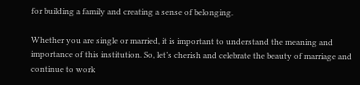for building a family and creating a sense of belonging.

Whether you are single or married, it is important to understand the meaning and importance of this institution. So, let’s cherish and celebrate the beauty of marriage and continue to work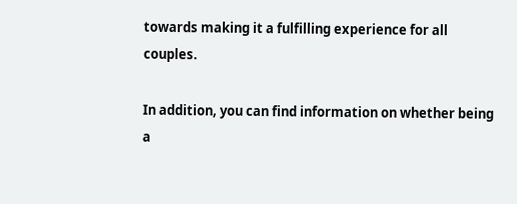towards making it a fulfilling experience for all couples.

In addition, you can find information on whether being a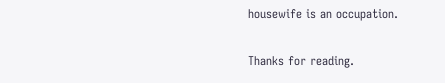housewife is an occupation.

Thanks for reading.